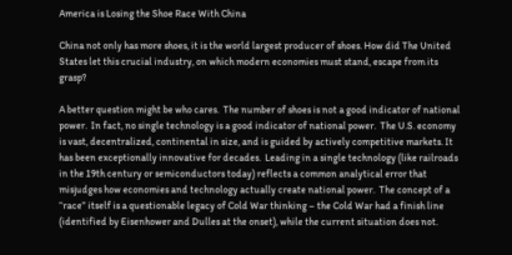America is Losing the Shoe Race With China

China not only has more shoes, it is the world largest producer of shoes. How did The United States let this crucial industry, on which modern economies must stand, escape from its grasp?

A better question might be who cares.  The number of shoes is not a good indicator of national power.  In fact, no single technology is a good indicator of national power.  The U.S. economy is vast, decentralized, continental in size, and is guided by actively competitive markets. It has been exceptionally innovative for decades.  Leading in a single technology (like railroads in the 19th century or semiconductors today) reflects a common analytical error that misjudges how economies and technology actually create national power.  The concept of a “race” itself is a questionable legacy of Cold War thinking – the Cold War had a finish line (identified by Eisenhower and Dulles at the onset), while the current situation does not.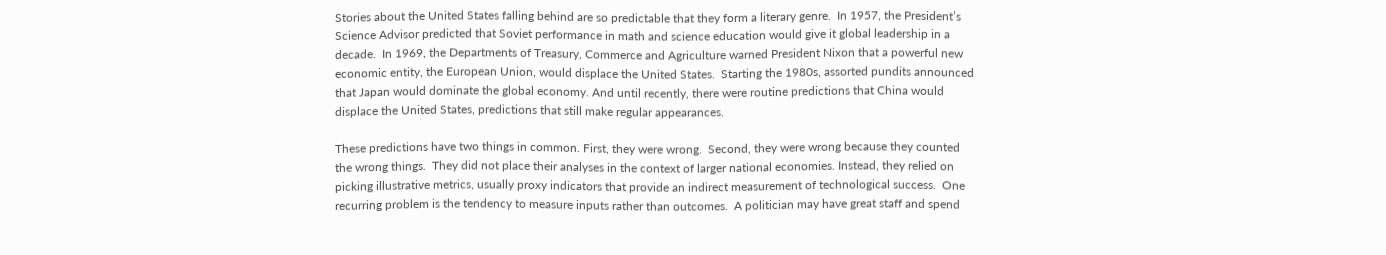Stories about the United States falling behind are so predictable that they form a literary genre.  In 1957, the President’s Science Advisor predicted that Soviet performance in math and science education would give it global leadership in a decade.  In 1969, the Departments of Treasury, Commerce and Agriculture warned President Nixon that a powerful new economic entity, the European Union, would displace the United States.  Starting the 1980s, assorted pundits announced that Japan would dominate the global economy. And until recently, there were routine predictions that China would displace the United States, predictions that still make regular appearances.

These predictions have two things in common. First, they were wrong.  Second, they were wrong because they counted the wrong things.  They did not place their analyses in the context of larger national economies. Instead, they relied on picking illustrative metrics, usually proxy indicators that provide an indirect measurement of technological success.  One recurring problem is the tendency to measure inputs rather than outcomes.  A politician may have great staff and spend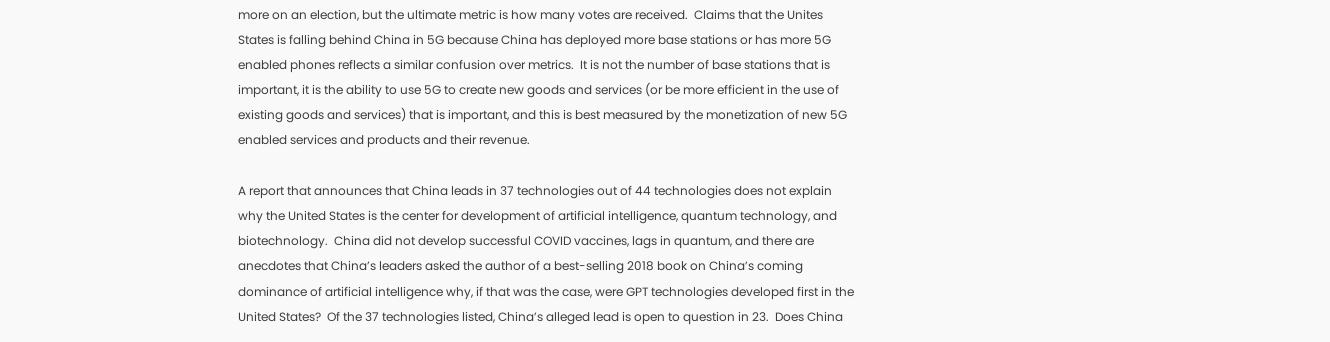more on an election, but the ultimate metric is how many votes are received.  Claims that the Unites States is falling behind China in 5G because China has deployed more base stations or has more 5G enabled phones reflects a similar confusion over metrics.  It is not the number of base stations that is important, it is the ability to use 5G to create new goods and services (or be more efficient in the use of existing goods and services) that is important, and this is best measured by the monetization of new 5G enabled services and products and their revenue.

A report that announces that China leads in 37 technologies out of 44 technologies does not explain why the United States is the center for development of artificial intelligence, quantum technology, and biotechnology.  China did not develop successful COVID vaccines, lags in quantum, and there are anecdotes that China’s leaders asked the author of a best-selling 2018 book on China’s coming dominance of artificial intelligence why, if that was the case, were GPT technologies developed first in the United States?  Of the 37 technologies listed, China’s alleged lead is open to question in 23.  Does China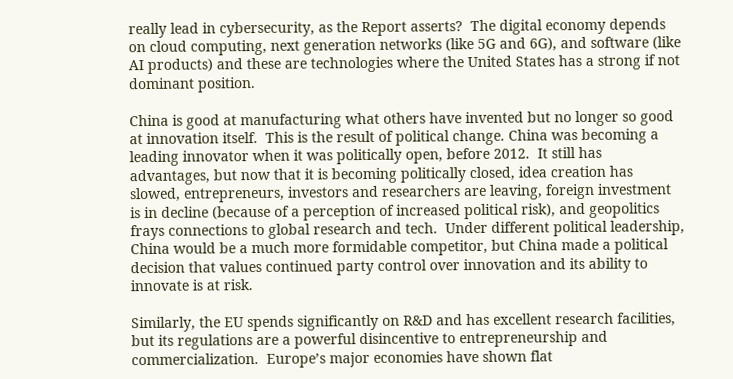really lead in cybersecurity, as the Report asserts?  The digital economy depends on cloud computing, next generation networks (like 5G and 6G), and software (like AI products) and these are technologies where the United States has a strong if not dominant position.

China is good at manufacturing what others have invented but no longer so good at innovation itself.  This is the result of political change. China was becoming a leading innovator when it was politically open, before 2012.  It still has advantages, but now that it is becoming politically closed, idea creation has slowed, entrepreneurs, investors and researchers are leaving, foreign investment is in decline (because of a perception of increased political risk), and geopolitics frays connections to global research and tech.  Under different political leadership, China would be a much more formidable competitor, but China made a political decision that values continued party control over innovation and its ability to innovate is at risk.

Similarly, the EU spends significantly on R&D and has excellent research facilities, but its regulations are a powerful disincentive to entrepreneurship and commercialization.  Europe’s major economies have shown flat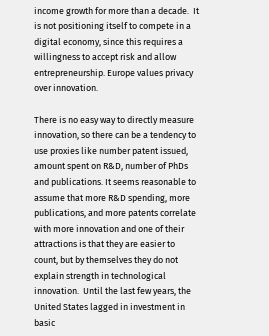income growth for more than a decade.  It is not positioning itself to compete in a digital economy, since this requires a willingness to accept risk and allow entrepreneurship. Europe values privacy over innovation.

There is no easy way to directly measure innovation, so there can be a tendency to use proxies like number patent issued, amount spent on R&D, number of PhDs and publications. It seems reasonable to assume that more R&D spending, more publications, and more patents correlate with more innovation and one of their attractions is that they are easier to count, but by themselves they do not explain strength in technological innovation.  Until the last few years, the United States lagged in investment in basic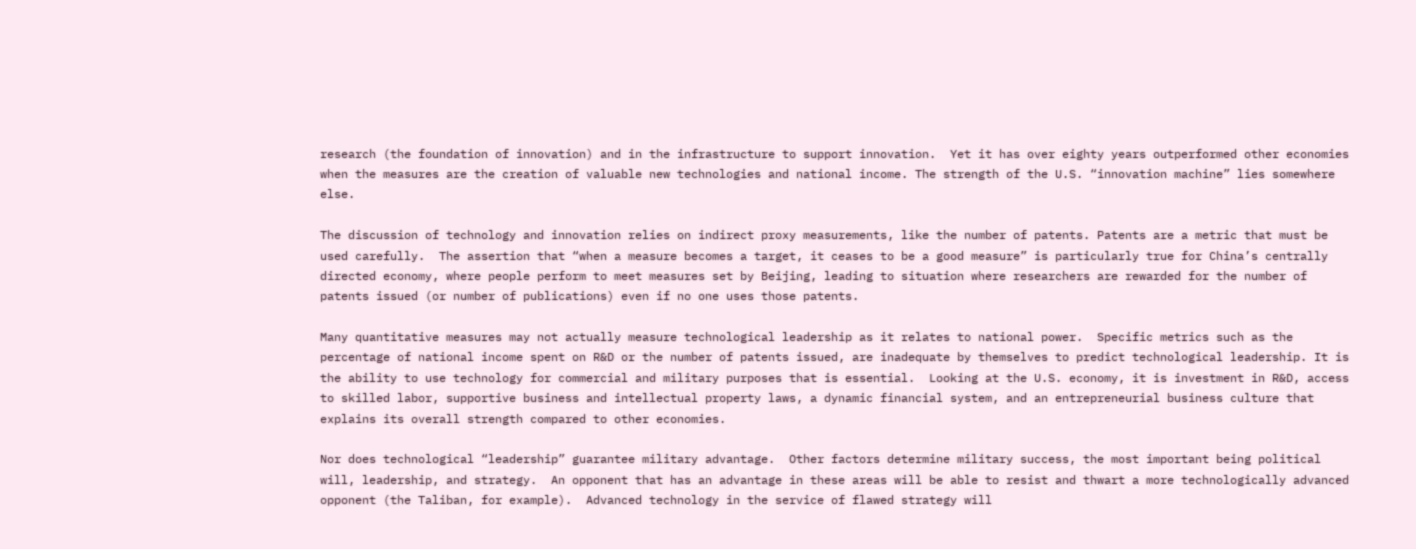research (the foundation of innovation) and in the infrastructure to support innovation.  Yet it has over eighty years outperformed other economies when the measures are the creation of valuable new technologies and national income. The strength of the U.S. “innovation machine” lies somewhere else.

The discussion of technology and innovation relies on indirect proxy measurements, like the number of patents. Patents are a metric that must be used carefully.  The assertion that “when a measure becomes a target, it ceases to be a good measure” is particularly true for China’s centrally directed economy, where people perform to meet measures set by Beijing, leading to situation where researchers are rewarded for the number of patents issued (or number of publications) even if no one uses those patents.

Many quantitative measures may not actually measure technological leadership as it relates to national power.  Specific metrics such as the percentage of national income spent on R&D or the number of patents issued, are inadequate by themselves to predict technological leadership. It is the ability to use technology for commercial and military purposes that is essential.  Looking at the U.S. economy, it is investment in R&D, access to skilled labor, supportive business and intellectual property laws, a dynamic financial system, and an entrepreneurial business culture that explains its overall strength compared to other economies.

Nor does technological “leadership” guarantee military advantage.  Other factors determine military success, the most important being political will, leadership, and strategy.  An opponent that has an advantage in these areas will be able to resist and thwart a more technologically advanced opponent (the Taliban, for example).  Advanced technology in the service of flawed strategy will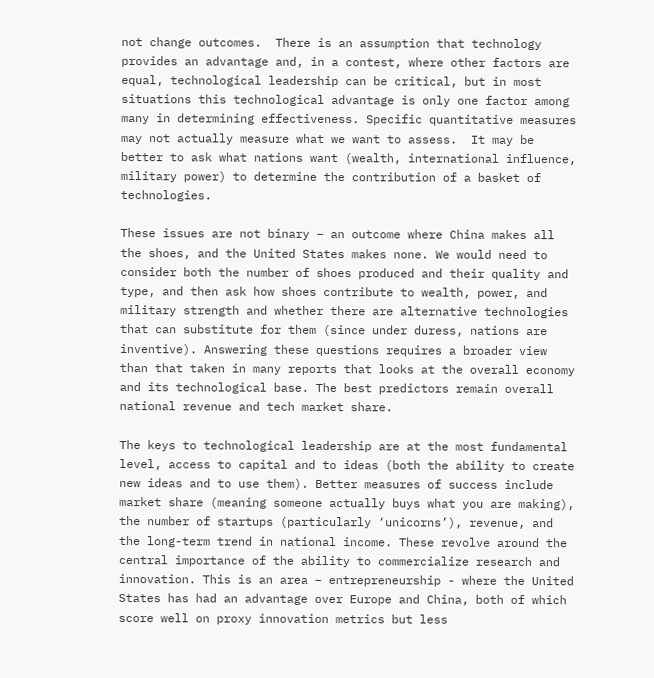not change outcomes.  There is an assumption that technology provides an advantage and, in a contest, where other factors are equal, technological leadership can be critical, but in most situations this technological advantage is only one factor among many in determining effectiveness. Specific quantitative measures may not actually measure what we want to assess.  It may be better to ask what nations want (wealth, international influence, military power) to determine the contribution of a basket of technologies.

These issues are not binary – an outcome where China makes all the shoes, and the United States makes none. We would need to consider both the number of shoes produced and their quality and type, and then ask how shoes contribute to wealth, power, and military strength and whether there are alternative technologies that can substitute for them (since under duress, nations are inventive). Answering these questions requires a broader view than that taken in many reports that looks at the overall economy and its technological base. The best predictors remain overall national revenue and tech market share.

The keys to technological leadership are at the most fundamental level, access to capital and to ideas (both the ability to create new ideas and to use them). Better measures of success include market share (meaning someone actually buys what you are making), the number of startups (particularly ‘unicorns’), revenue, and the long-term trend in national income. These revolve around the central importance of the ability to commercialize research and innovation. This is an area – entrepreneurship - where the United States has had an advantage over Europe and China, both of which score well on proxy innovation metrics but less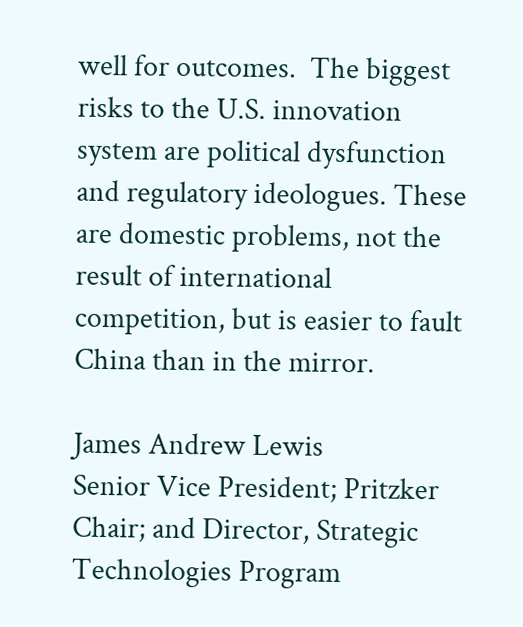well for outcomes.  The biggest risks to the U.S. innovation system are political dysfunction and regulatory ideologues. These are domestic problems, not the result of international competition, but is easier to fault China than in the mirror.

James Andrew Lewis
Senior Vice President; Pritzker Chair; and Director, Strategic Technologies Program